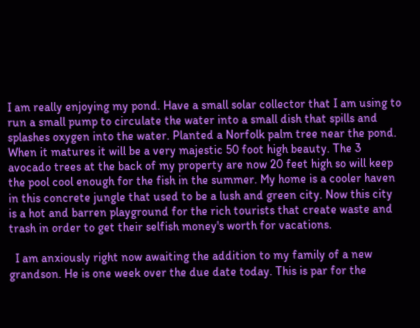I am really enjoying my pond. Have a small solar collector that I am using to run a small pump to circulate the water into a small dish that spills and splashes oxygen into the water. Planted a Norfolk palm tree near the pond. When it matures it will be a very majestic 50 foot high beauty. The 3 avocado trees at the back of my property are now 20 feet high so will keep the pool cool enough for the fish in the summer. My home is a cooler haven in this concrete jungle that used to be a lush and green city. Now this city is a hot and barren playground for the rich tourists that create waste and trash in order to get their selfish money's worth for vacations.

  I am anxiously right now awaiting the addition to my family of a new grandson. He is one week over the due date today. This is par for the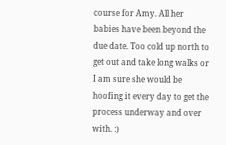course for Amy. All her babies have been beyond the due date. Too cold up north to get out and take long walks or I am sure she would be hoofing it every day to get the process underway and over with. :)